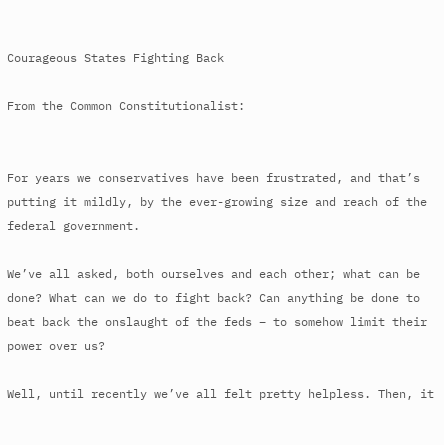Courageous States Fighting Back

From the Common Constitutionalist:


For years we conservatives have been frustrated, and that’s putting it mildly, by the ever-growing size and reach of the federal government.

We’ve all asked, both ourselves and each other; what can be done? What can we do to fight back? Can anything be done to beat back the onslaught of the feds – to somehow limit their power over us?

Well, until recently we’ve all felt pretty helpless. Then, it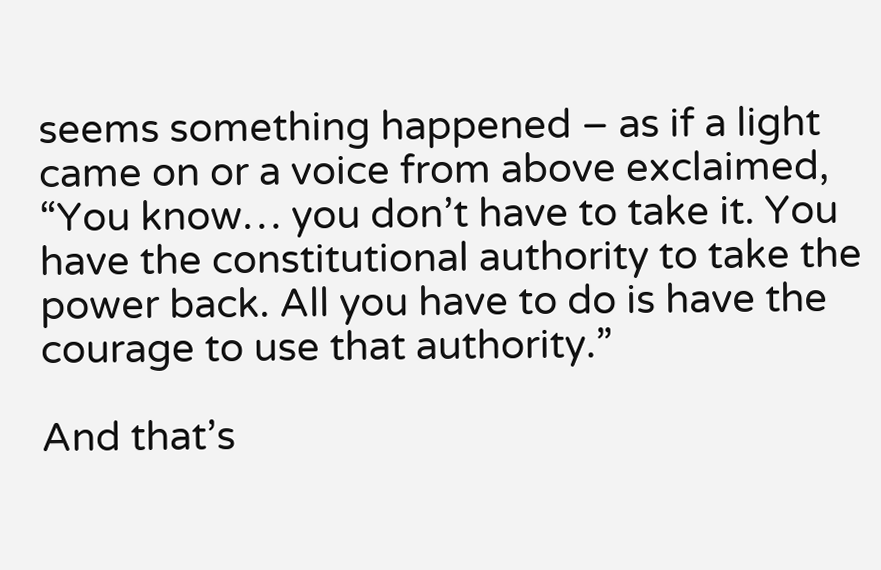seems something happened – as if a light came on or a voice from above exclaimed, “You know… you don’t have to take it. You have the constitutional authority to take the power back. All you have to do is have the courage to use that authority.”

And that’s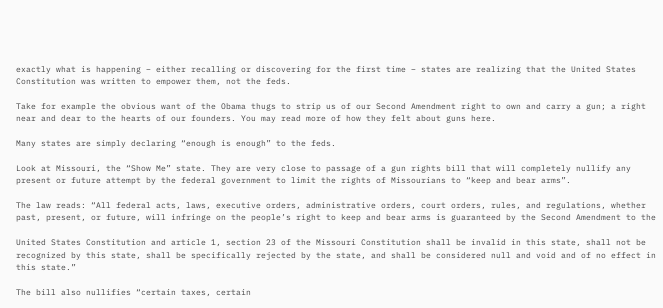exactly what is happening – either recalling or discovering for the first time – states are realizing that the United States Constitution was written to empower them, not the feds.

Take for example the obvious want of the Obama thugs to strip us of our Second Amendment right to own and carry a gun; a right near and dear to the hearts of our founders. You may read more of how they felt about guns here.

Many states are simply declaring “enough is enough” to the feds.

Look at Missouri, the “Show Me” state. They are very close to passage of a gun rights bill that will completely nullify any present or future attempt by the federal government to limit the rights of Missourians to “keep and bear arms”.

The law reads: “All federal acts, laws, executive orders, administrative orders, court orders, rules, and regulations, whether past, present, or future, will infringe on the people’s right to keep and bear arms is guaranteed by the Second Amendment to the

United States Constitution and article 1, section 23 of the Missouri Constitution shall be invalid in this state, shall not be recognized by this state, shall be specifically rejected by the state, and shall be considered null and void and of no effect in this state.”

The bill also nullifies “certain taxes, certain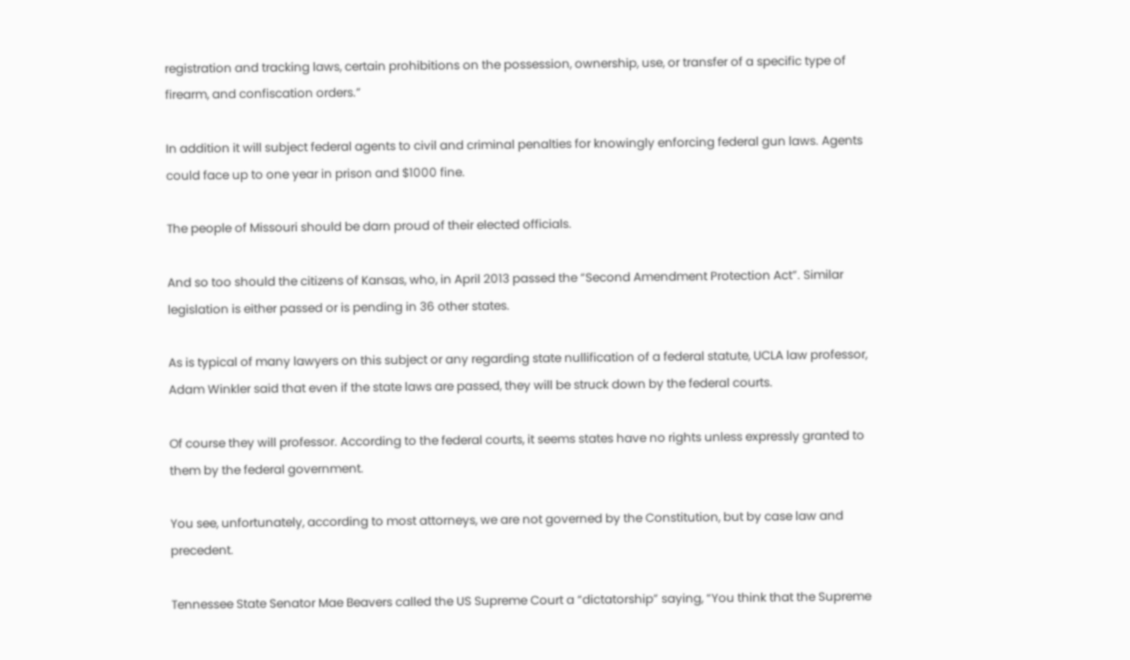registration and tracking laws, certain prohibitions on the possession, ownership, use, or transfer of a specific type of firearm, and confiscation orders.”

In addition it will subject federal agents to civil and criminal penalties for knowingly enforcing federal gun laws. Agents could face up to one year in prison and $1000 fine.

The people of Missouri should be darn proud of their elected officials.

And so too should the citizens of Kansas, who, in April 2013 passed the “Second Amendment Protection Act”. Similar legislation is either passed or is pending in 36 other states.

As is typical of many lawyers on this subject or any regarding state nullification of a federal statute, UCLA law professor, Adam Winkler said that even if the state laws are passed, they will be struck down by the federal courts.

Of course they will professor. According to the federal courts, it seems states have no rights unless expressly granted to them by the federal government.

You see, unfortunately, according to most attorneys, we are not governed by the Constitution, but by case law and precedent.

Tennessee State Senator Mae Beavers called the US Supreme Court a “dictatorship” saying, “You think that the Supreme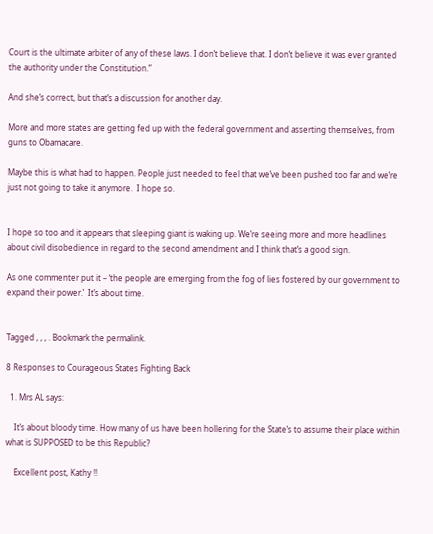Court is the ultimate arbiter of any of these laws. I don’t believe that. I don’t believe it was ever granted the authority under the Constitution.”

And she’s correct, but that’s a discussion for another day.

More and more states are getting fed up with the federal government and asserting themselves, from guns to Obamacare.

Maybe this is what had to happen. People just needed to feel that we’ve been pushed too far and we’re just not going to take it anymore.  I hope so.


I hope so too and it appears that sleeping giant is waking up. We’re seeing more and more headlines about civil disobedience in regard to the second amendment and I think that’s a good sign.

As one commenter put it – ‘the people are emerging from the fog of lies fostered by our government to expand their power.’  It’s about time.


Tagged , , , . Bookmark the permalink.

8 Responses to Courageous States Fighting Back

  1. Mrs AL says:

    It’s about bloody time. How many of us have been hollering for the State’s to assume their place within what is SUPPOSED to be this Republic?

    Excellent post, Kathy !!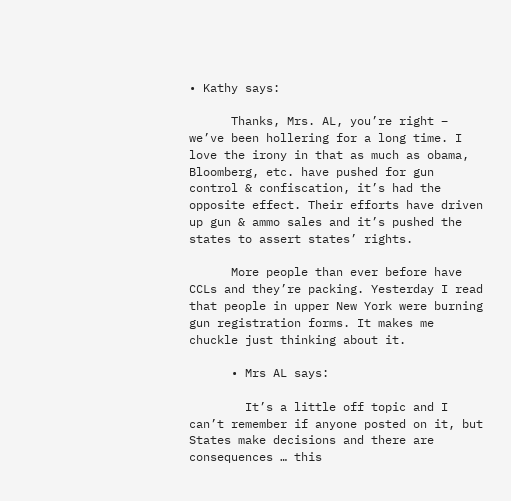• Kathy says:

      Thanks, Mrs. AL, you’re right – we’ve been hollering for a long time. I love the irony in that as much as obama, Bloomberg, etc. have pushed for gun control & confiscation, it’s had the opposite effect. Their efforts have driven up gun & ammo sales and it’s pushed the states to assert states’ rights.

      More people than ever before have CCLs and they’re packing. Yesterday I read that people in upper New York were burning gun registration forms. It makes me chuckle just thinking about it.

      • Mrs AL says:

        It’s a little off topic and I can’t remember if anyone posted on it, but States make decisions and there are consequences … this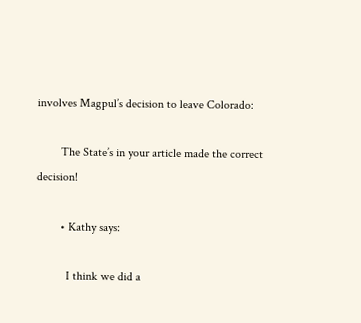involves Magpul’s decision to leave Colorado:

        The State’s in your article made the correct decision!

        • Kathy says:

          I think we did a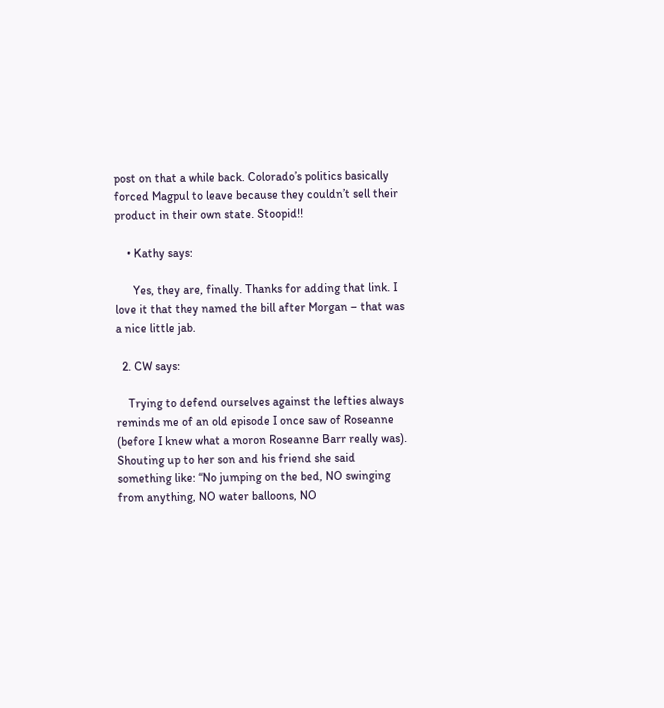post on that a while back. Colorado’s politics basically forced Magpul to leave because they couldn’t sell their product in their own state. Stoopid!!

    • Kathy says:

      Yes, they are, finally. Thanks for adding that link. I love it that they named the bill after Morgan – that was a nice little jab.

  2. CW says:

    Trying to defend ourselves against the lefties always reminds me of an old episode I once saw of Roseanne (before I knew what a moron Roseanne Barr really was). Shouting up to her son and his friend she said something like: “No jumping on the bed, NO swinging from anything, NO water balloons, NO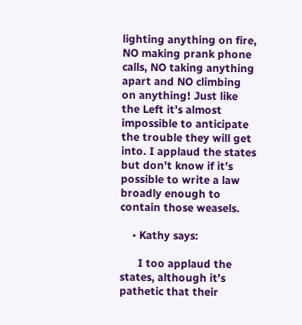lighting anything on fire, NO making prank phone calls, NO taking anything apart and NO climbing on anything! Just like the Left it’s almost impossible to anticipate the trouble they will get into. I applaud the states but don’t know if it’s possible to write a law broadly enough to contain those weasels.

    • Kathy says:

      I too applaud the states, although it’s pathetic that their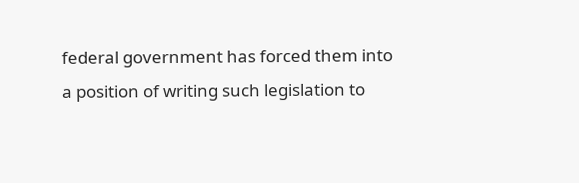federal government has forced them into a position of writing such legislation to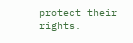protect their rights.